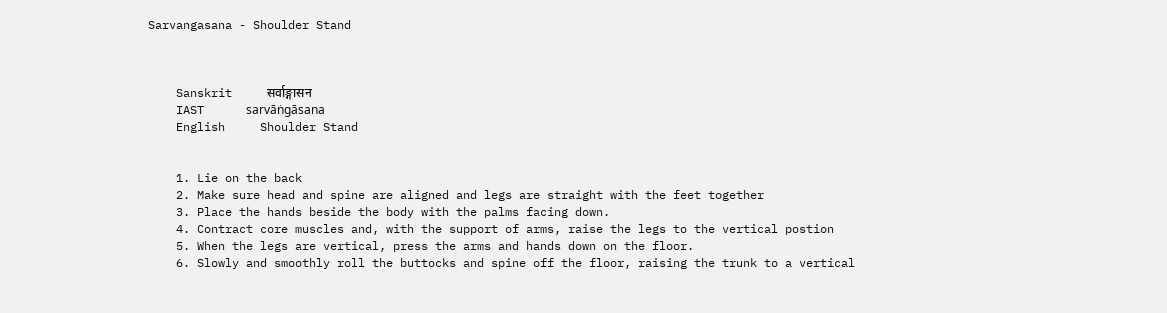Sarvangasana - Shoulder Stand



    Sanskrit     सर्वाङ्गासन
    IAST      sarvāṅgāsana
    English     Shoulder Stand


    1. Lie on the back
    2. Make sure head and spine are aligned and legs are straight with the feet together
    3. Place the hands beside the body with the palms facing down.
    4. Contract core muscles and, with the support of arms, raise the legs to the vertical postion
    5. When the legs are vertical, press the arms and hands down on the floor.
    6. Slowly and smoothly roll the buttocks and spine off the floor, raising the trunk to a vertical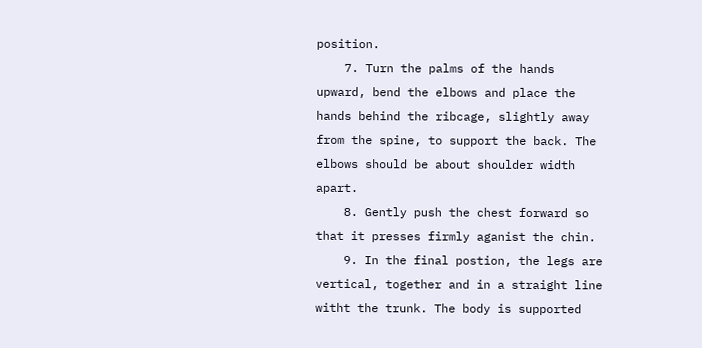position.
    7. Turn the palms of the hands upward, bend the elbows and place the hands behind the ribcage, slightly away from the spine, to support the back. The elbows should be about shoulder width apart.
    8. Gently push the chest forward so that it presses firmly aganist the chin.
    9. In the final postion, the legs are vertical, together and in a straight line witht the trunk. The body is supported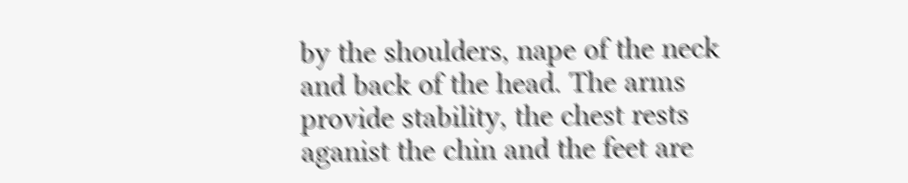by the shoulders, nape of the neck and back of the head. The arms provide stability, the chest rests aganist the chin and the feet are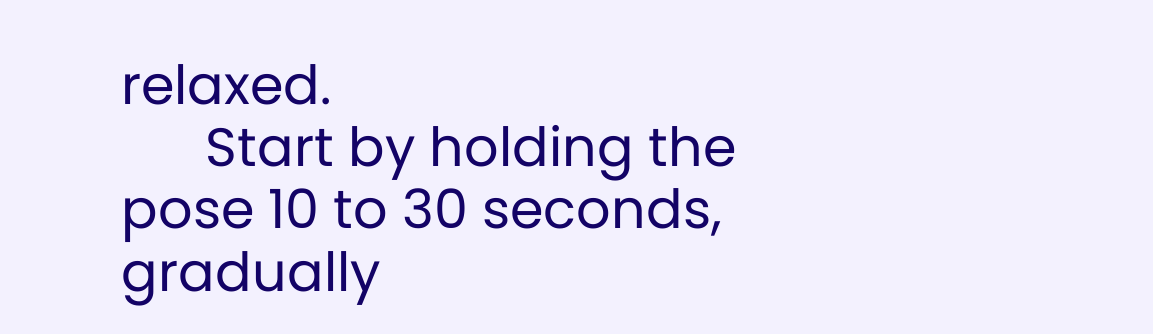relaxed.
      Start by holding the pose 10 to 30 seconds, gradually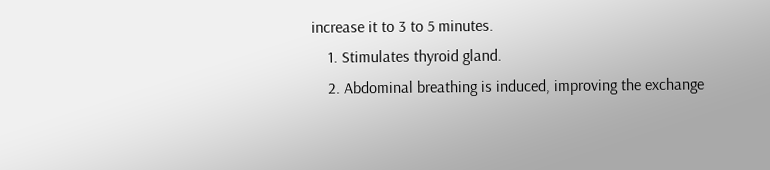increase it to 3 to 5 minutes.
    1. Stimulates thyroid gland.
    2. Abdominal breathing is induced, improving the exchange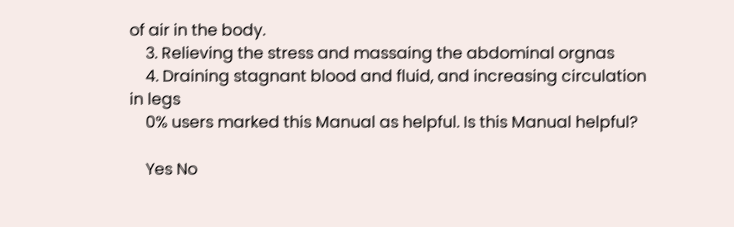of air in the body.
    3. Relieving the stress and massaing the abdominal orgnas
    4. Draining stagnant blood and fluid, and increasing circulation in legs
    0% users marked this Manual as helpful. Is this Manual helpful?

    Yes No